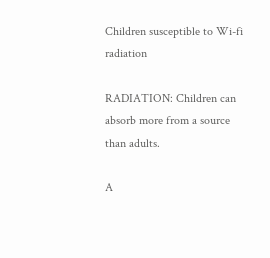Children susceptible to Wi-fi radiation

RADIATION: Children can absorb more from a source than adults.

A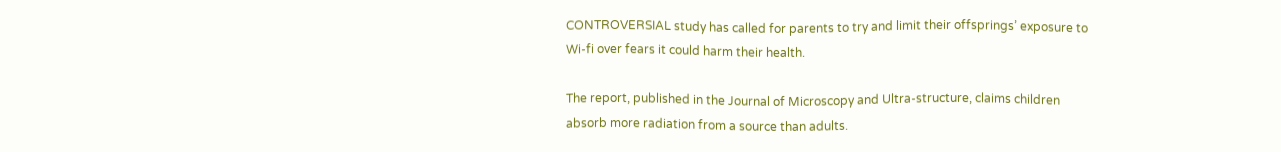CONTROVERSIAL study has called for parents to try and limit their offsprings’ exposure to Wi-fi over fears it could harm their health.

The report, published in the Journal of Microscopy and Ultra-structure, claims children absorb more radiation from a source than adults.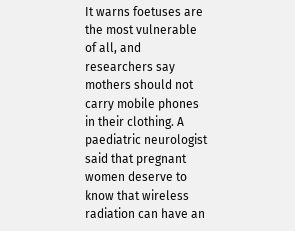It warns foetuses are the most vulnerable of all, and researchers say mothers should not carry mobile phones in their clothing. A paediatric neurologist said that pregnant women deserve to know that wireless radiation can have an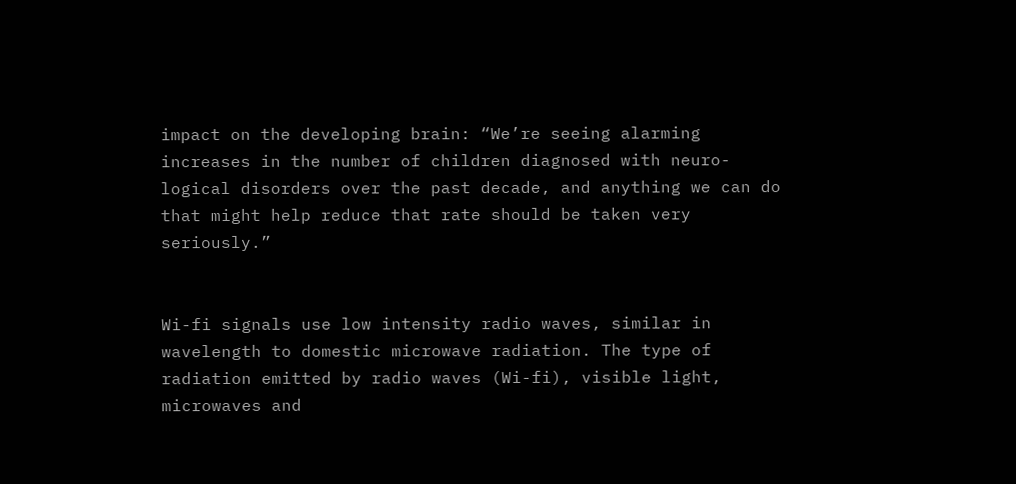impact on the developing brain: “We’re seeing alarming increases in the number of children diagnosed with neuro-logical disorders over the past decade, and anything we can do that might help reduce that rate should be taken very seriously.”


Wi-fi signals use low intensity radio waves, similar in wavelength to domestic microwave radiation. The type of radiation emitted by radio waves (Wi-fi), visible light, microwaves and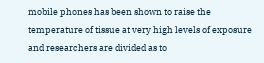mobile phones has been shown to raise the temperature of tissue at very high levels of exposure and researchers are divided as to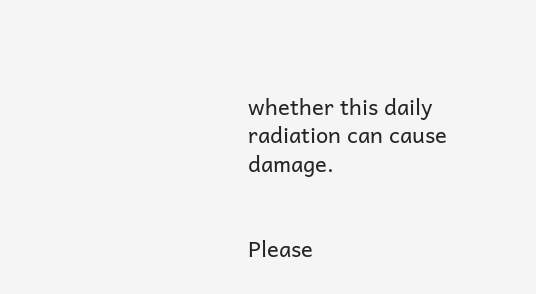whether this daily radiation can cause damage.


Please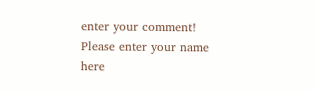enter your comment!
Please enter your name here